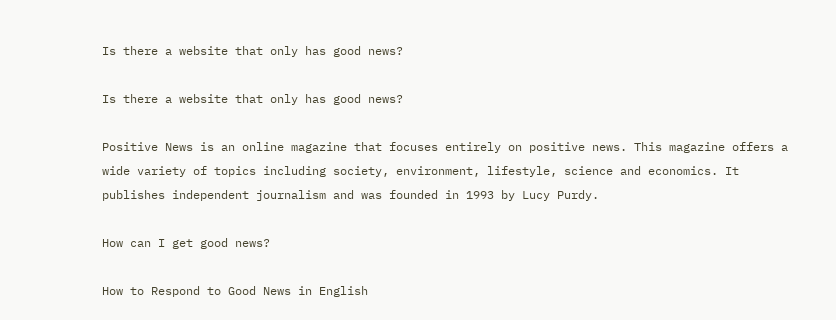Is there a website that only has good news?

Is there a website that only has good news?

Positive News is an online magazine that focuses entirely on positive news. This magazine offers a wide variety of topics including society, environment, lifestyle, science and economics. It publishes independent journalism and was founded in 1993 by Lucy Purdy.

How can I get good news?

How to Respond to Good News in English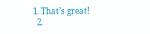1. That’s great!
  2.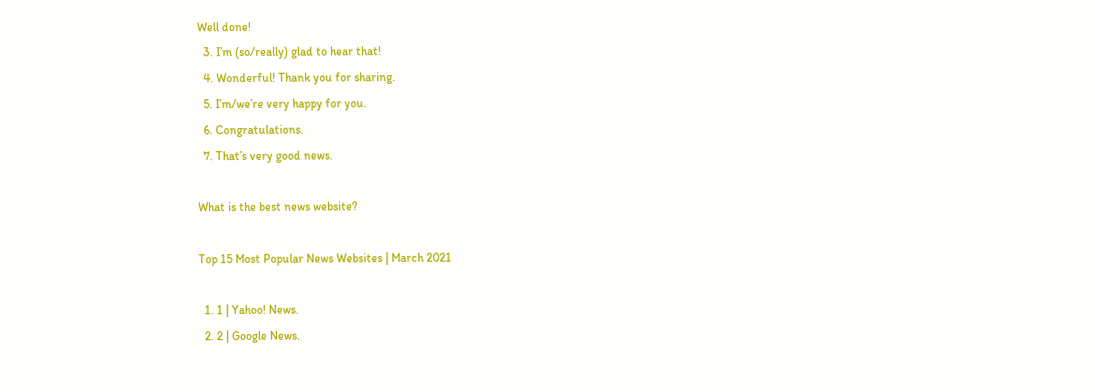Well done!
  3. I’m (so/really) glad to hear that!
  4. Wonderful! Thank you for sharing.
  5. I’m/we’re very happy for you.
  6. Congratulations.
  7. That’s very good news.

What is the best news website?

Top 15 Most Popular News Websites | March 2021

  1. 1 | Yahoo! News.
  2. 2 | Google News.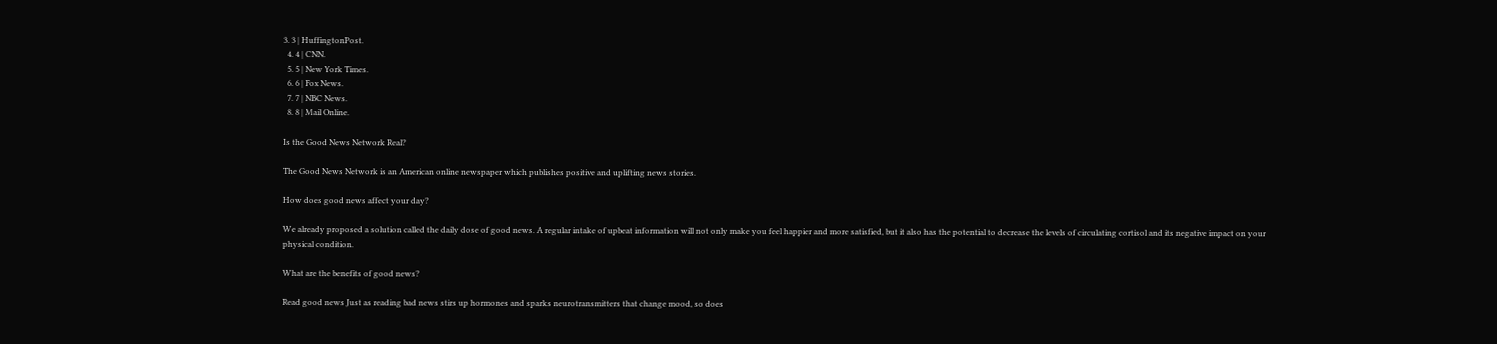3. 3 | HuffingtonPost.
  4. 4 | CNN.
  5. 5 | New York Times.
  6. 6 | Fox News.
  7. 7 | NBC News.
  8. 8 | Mail Online.

Is the Good News Network Real?

The Good News Network is an American online newspaper which publishes positive and uplifting news stories.

How does good news affect your day?

We already proposed a solution called the daily dose of good news. A regular intake of upbeat information will not only make you feel happier and more satisfied, but it also has the potential to decrease the levels of circulating cortisol and its negative impact on your physical condition.

What are the benefits of good news?

Read good news Just as reading bad news stirs up hormones and sparks neurotransmitters that change mood, so does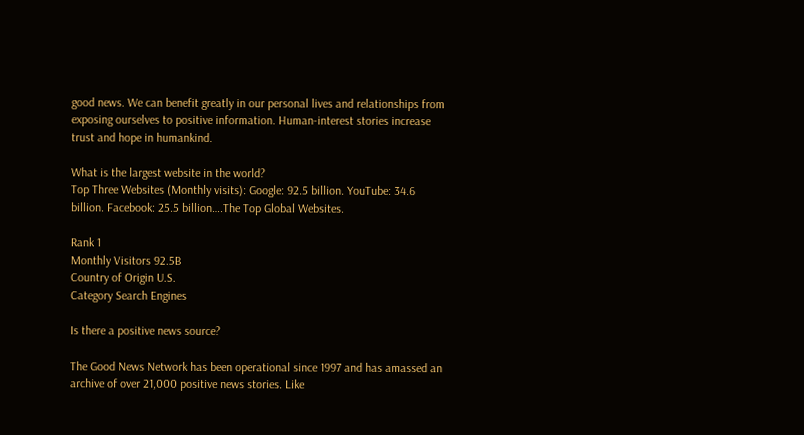good news. We can benefit greatly in our personal lives and relationships from exposing ourselves to positive information. Human-interest stories increase trust and hope in humankind.

What is the largest website in the world?
Top Three Websites (Monthly visits): Google: 92.5 billion. YouTube: 34.6 billion. Facebook: 25.5 billion….The Top Global Websites.

Rank 1
Monthly Visitors 92.5B
Country of Origin U.S.
Category Search Engines

Is there a positive news source?

The Good News Network has been operational since 1997 and has amassed an archive of over 21,000 positive news stories. Like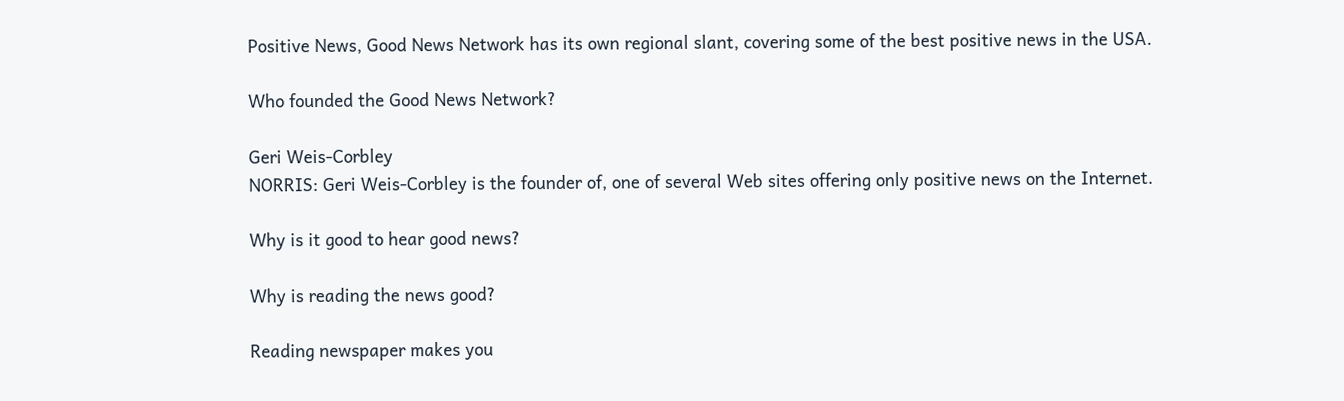Positive News, Good News Network has its own regional slant, covering some of the best positive news in the USA.

Who founded the Good News Network?

Geri Weis-Corbley
NORRIS: Geri Weis-Corbley is the founder of, one of several Web sites offering only positive news on the Internet.

Why is it good to hear good news?

Why is reading the news good?

Reading newspaper makes you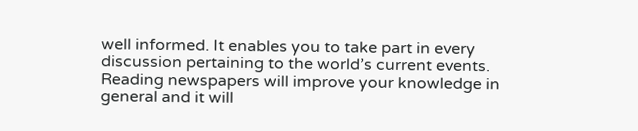well informed. It enables you to take part in every discussion pertaining to the world’s current events. Reading newspapers will improve your knowledge in general and it will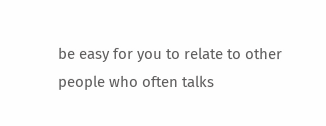be easy for you to relate to other people who often talks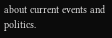about current events and politics.